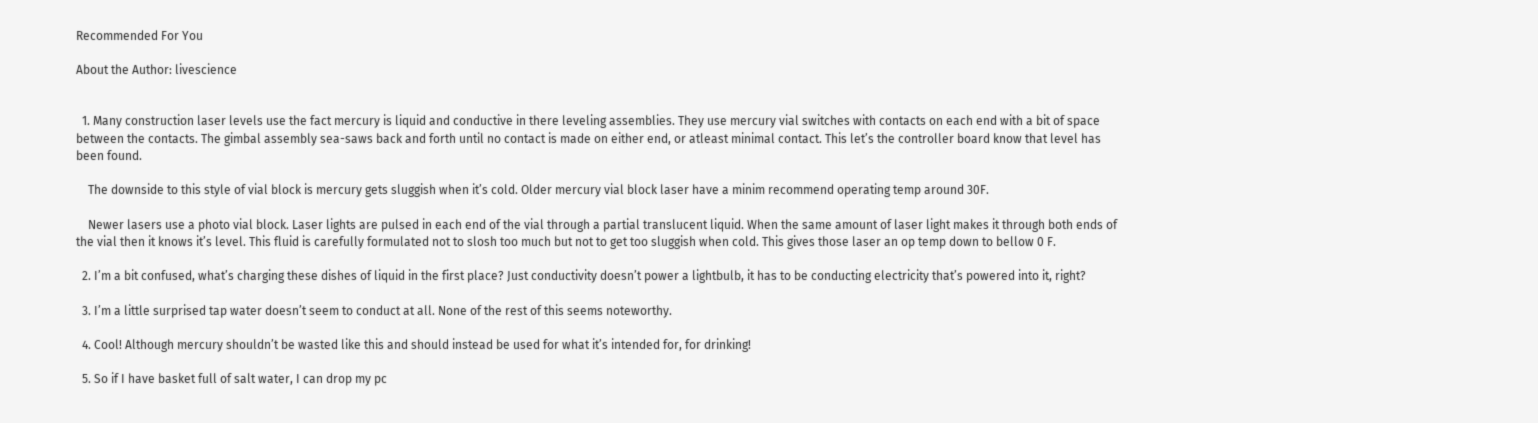Recommended For You

About the Author: livescience


  1. Many construction laser levels use the fact mercury is liquid and conductive in there leveling assemblies. They use mercury vial switches with contacts on each end with a bit of space between the contacts. The gimbal assembly sea-saws back and forth until no contact is made on either end, or atleast minimal contact. This let’s the controller board know that level has been found.

    The downside to this style of vial block is mercury gets sluggish when it’s cold. Older mercury vial block laser have a minim recommend operating temp around 30F.

    Newer lasers use a photo vial block. Laser lights are pulsed in each end of the vial through a partial translucent liquid. When the same amount of laser light makes it through both ends of the vial then it knows it’s level. This fluid is carefully formulated not to slosh too much but not to get too sluggish when cold. This gives those laser an op temp down to bellow 0 F.

  2. I’m a bit confused, what’s charging these dishes of liquid in the first place? Just conductivity doesn’t power a lightbulb, it has to be conducting electricity that’s powered into it, right?

  3. I’m a little surprised tap water doesn’t seem to conduct at all. None of the rest of this seems noteworthy.

  4. Cool! Although mercury shouldn’t be wasted like this and should instead be used for what it’s intended for, for drinking!

  5. So if I have basket full of salt water, I can drop my pc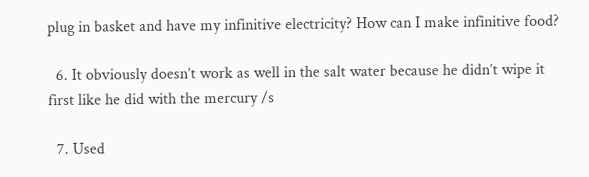plug in basket and have my infinitive electricity? How can I make infinitive food?

  6. It obviously doesn’t work as well in the salt water because he didn’t wipe it first like he did with the mercury /s

  7. Used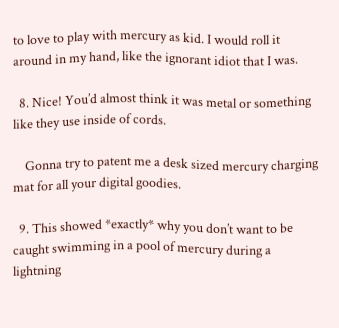to love to play with mercury as kid. I would roll it around in my hand, like the ignorant idiot that I was.

  8. Nice! You’d almost think it was metal or something like they use inside of cords.

    Gonna try to patent me a desk sized mercury charging mat for all your digital goodies.

  9. This showed *exactly* why you don’t want to be caught swimming in a pool of mercury during a lightning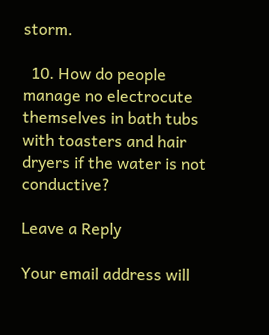storm.

  10. How do people manage no electrocute themselves in bath tubs with toasters and hair dryers if the water is not conductive?

Leave a Reply

Your email address will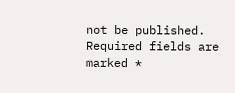not be published. Required fields are marked *